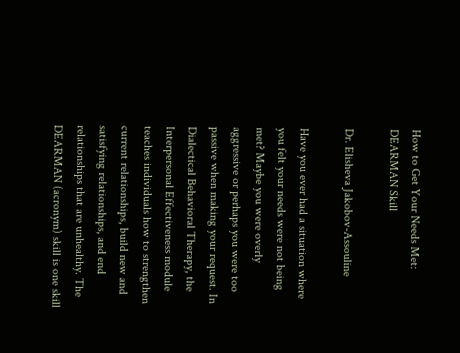How to Get Your Needs Met: DEARMAN Skill

Dr. Elisheva Jakobov-Assouline

Have you ever had a situation where you felt your needs were not being met? Maybe you were overly aggressive or perhaps you were too passive when making your request. In Dialectical Behavioral Therapy, the Interpersonal Effectiveness module teaches individuals how to strengthen current relationships, build new and satisfying relationships, and end relationships that are unhealthy. The DEARMAN (acronym) skill is one skill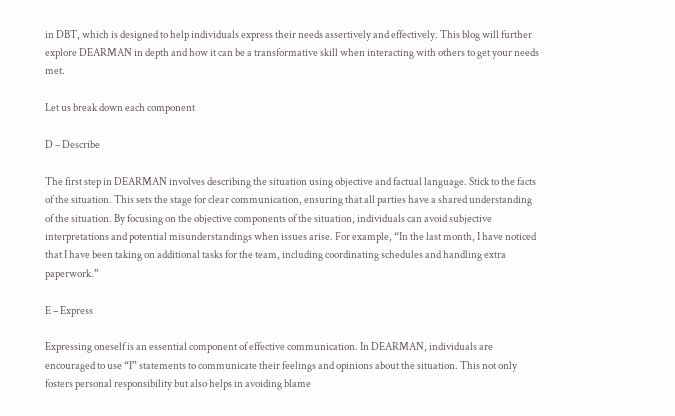in DBT, which is designed to help individuals express their needs assertively and effectively. This blog will further explore DEARMAN in depth and how it can be a transformative skill when interacting with others to get your needs met.

Let us break down each component

D – Describe

The first step in DEARMAN involves describing the situation using objective and factual language. Stick to the facts of the situation. This sets the stage for clear communication, ensuring that all parties have a shared understanding of the situation. By focusing on the objective components of the situation, individuals can avoid subjective interpretations and potential misunderstandings when issues arise. For example, “In the last month, I have noticed that I have been taking on additional tasks for the team, including coordinating schedules and handling extra paperwork.”

E – Express

Expressing oneself is an essential component of effective communication. In DEARMAN, individuals are encouraged to use “I” statements to communicate their feelings and opinions about the situation. This not only fosters personal responsibility but also helps in avoiding blame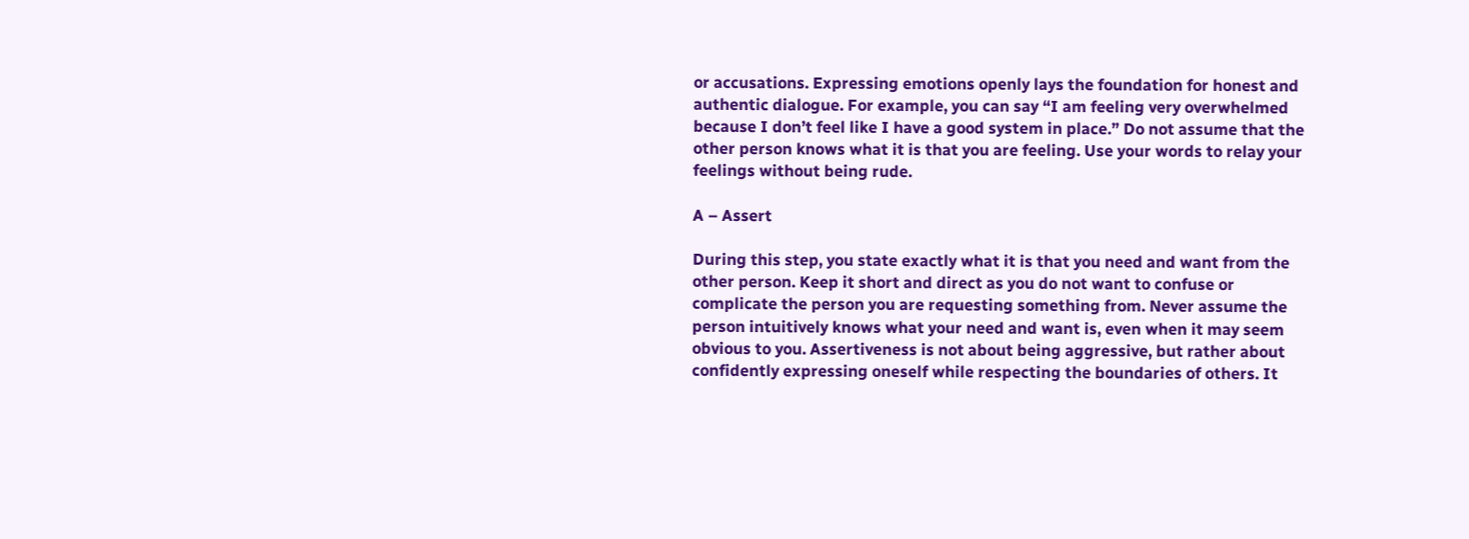or accusations. Expressing emotions openly lays the foundation for honest and authentic dialogue. For example, you can say “I am feeling very overwhelmed because I don’t feel like I have a good system in place.” Do not assume that the other person knows what it is that you are feeling. Use your words to relay your feelings without being rude.

A – Assert

During this step, you state exactly what it is that you need and want from the other person. Keep it short and direct as you do not want to confuse or complicate the person you are requesting something from. Never assume the person intuitively knows what your need and want is, even when it may seem obvious to you. Assertiveness is not about being aggressive, but rather about confidently expressing oneself while respecting the boundaries of others. It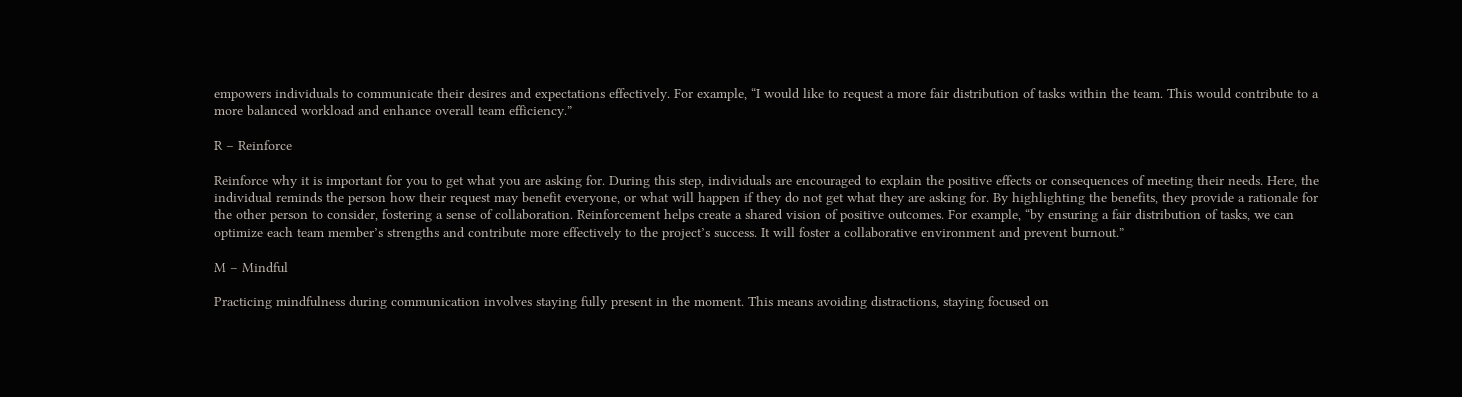empowers individuals to communicate their desires and expectations effectively. For example, “I would like to request a more fair distribution of tasks within the team. This would contribute to a more balanced workload and enhance overall team efficiency.”

R – Reinforce

Reinforce why it is important for you to get what you are asking for. During this step, individuals are encouraged to explain the positive effects or consequences of meeting their needs. Here, the individual reminds the person how their request may benefit everyone, or what will happen if they do not get what they are asking for. By highlighting the benefits, they provide a rationale for the other person to consider, fostering a sense of collaboration. Reinforcement helps create a shared vision of positive outcomes. For example, “by ensuring a fair distribution of tasks, we can optimize each team member’s strengths and contribute more effectively to the project’s success. It will foster a collaborative environment and prevent burnout.”

M – Mindful

Practicing mindfulness during communication involves staying fully present in the moment. This means avoiding distractions, staying focused on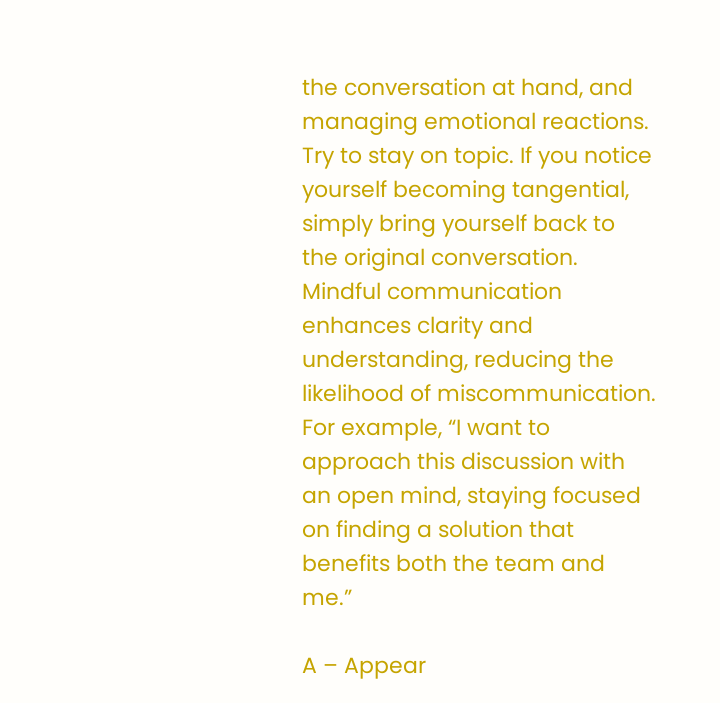the conversation at hand, and managing emotional reactions. Try to stay on topic. If you notice yourself becoming tangential, simply bring yourself back to the original conversation. Mindful communication enhances clarity and understanding, reducing the likelihood of miscommunication. For example, “I want to approach this discussion with an open mind, staying focused on finding a solution that benefits both the team and me.”

A – Appear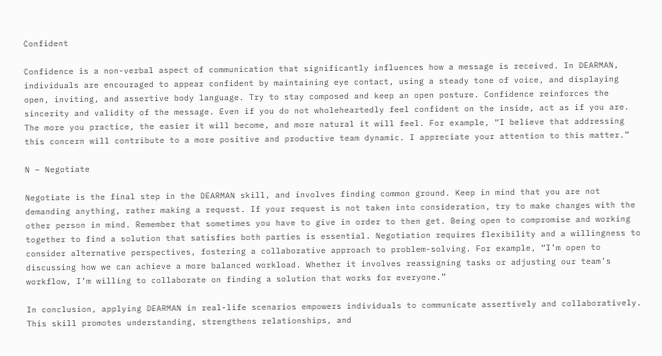Confident

Confidence is a non-verbal aspect of communication that significantly influences how a message is received. In DEARMAN, individuals are encouraged to appear confident by maintaining eye contact, using a steady tone of voice, and displaying open, inviting, and assertive body language. Try to stay composed and keep an open posture. Confidence reinforces the sincerity and validity of the message. Even if you do not wholeheartedly feel confident on the inside, act as if you are. The more you practice, the easier it will become, and more natural it will feel. For example, “I believe that addressing this concern will contribute to a more positive and productive team dynamic. I appreciate your attention to this matter.”

N – Negotiate

Negotiate is the final step in the DEARMAN skill, and involves finding common ground. Keep in mind that you are not demanding anything, rather making a request. If your request is not taken into consideration, try to make changes with the other person in mind. Remember that sometimes you have to give in order to then get. Being open to compromise and working together to find a solution that satisfies both parties is essential. Negotiation requires flexibility and a willingness to consider alternative perspectives, fostering a collaborative approach to problem-solving. For example, “I’m open to discussing how we can achieve a more balanced workload. Whether it involves reassigning tasks or adjusting our team’s workflow, I’m willing to collaborate on finding a solution that works for everyone.”

In conclusion, applying DEARMAN in real-life scenarios empowers individuals to communicate assertively and collaboratively. This skill promotes understanding, strengthens relationships, and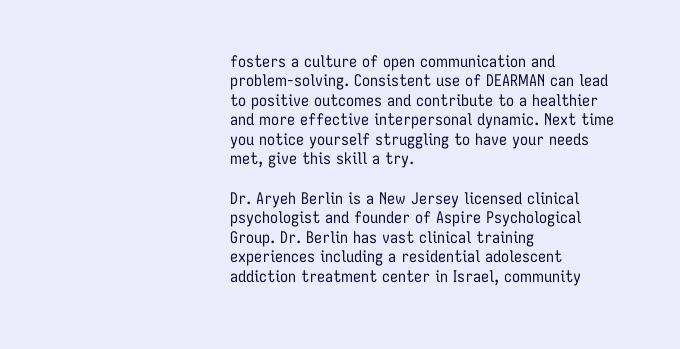fosters a culture of open communication and problem-solving. Consistent use of DEARMAN can lead to positive outcomes and contribute to a healthier and more effective interpersonal dynamic. Next time you notice yourself struggling to have your needs met, give this skill a try.

Dr. Aryeh Berlin is a New Jersey licensed clinical psychologist and founder of Aspire Psychological Group. Dr. Berlin has vast clinical training experiences including a residential adolescent addiction treatment center in Israel, community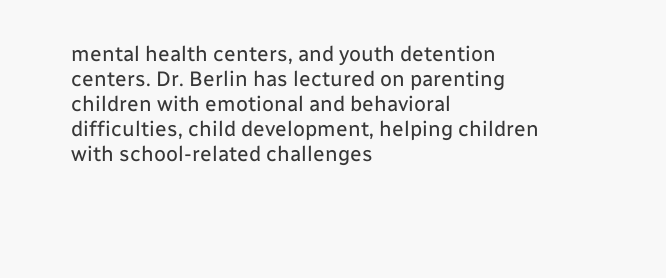mental health centers, and youth detention centers. Dr. Berlin has lectured on parenting children with emotional and behavioral difficulties, child development, helping children with school-related challenges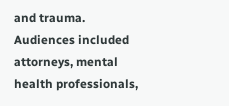and trauma. Audiences included attorneys, mental health professionals,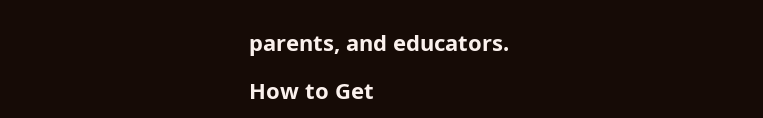parents, and educators.

How to Get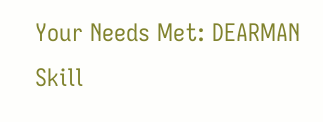Your Needs Met: DEARMAN Skill